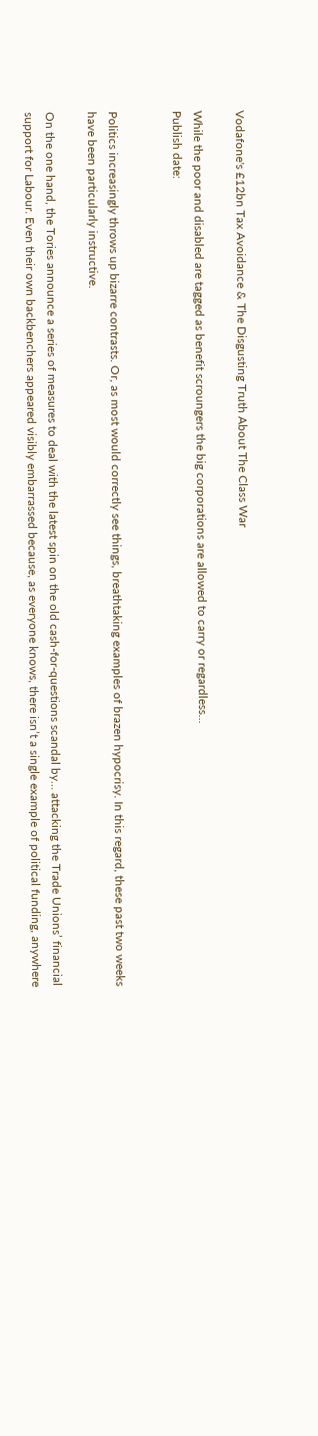Vodafone's £12bn Tax Avoidance & The Disgusting Truth About The Class War

While the poor and disabled are tagged as benefit scroungers the big corporations are allowed to carry or regardless...
Publish date:


Politics increasingly throws up bizarre contrasts. Or, as most would correctly see things, breathtaking examples of brazen hypocrisy. In this regard, these past two weeks have been particularly instructive.

On the one hand, the Tories announce a series of measures to deal with the latest spin on the old cash-for-questions scandal by… attacking the Trade Unions’ financial support for Labour. Even their own backbenchers appeared visibly embarrassed because, as everyone knows, there isn’t a single example of political funding, anywhere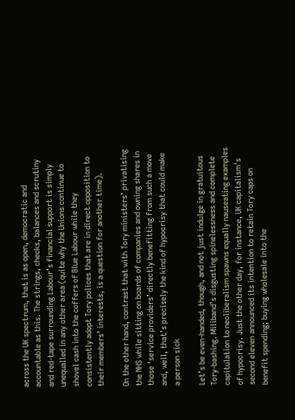across the UK spectrum, that is as open, democratic and accountable as this. The strings, checks, balances and scrutiny and red-tape surrounding Labour’s financial support is simply unequalled in any other area (quite why the Unions continue to shovel cash into the coffers of Blue Labour while they consistently adopt Tory polices that are in direct opposition to their members’ interests, is a question for another time).

On the other hand, contrast that with Tory ministers’ privatising the NHS while sitting on boards of companies and owning shares in those ‘service providers’ directly benefitting from such a move and, well, that’s precisely the kind of hypocrisy that could make a person sick

Let’s be even-handed, though, and not just indulge in gratuitous Tory-bashing. Miliband’s disgusting spinelessness and complete capitulation to neoliberalism spawns equally nauseating examples of hypocrisy. Just the other day, for instance, UK capitalism’s second eleven announced its intention to retain Tory caps on benefit spending; buying wholesale into the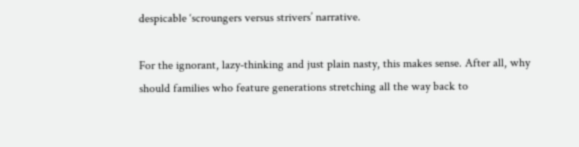despicable ‘scroungers versus strivers’ narrative.

For the ignorant, lazy-thinking and just plain nasty, this makes sense. After all, why should families who feature generations stretching all the way back to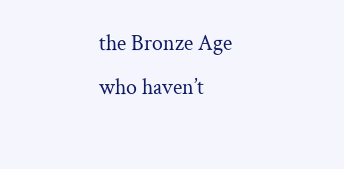the Bronze Age who haven’t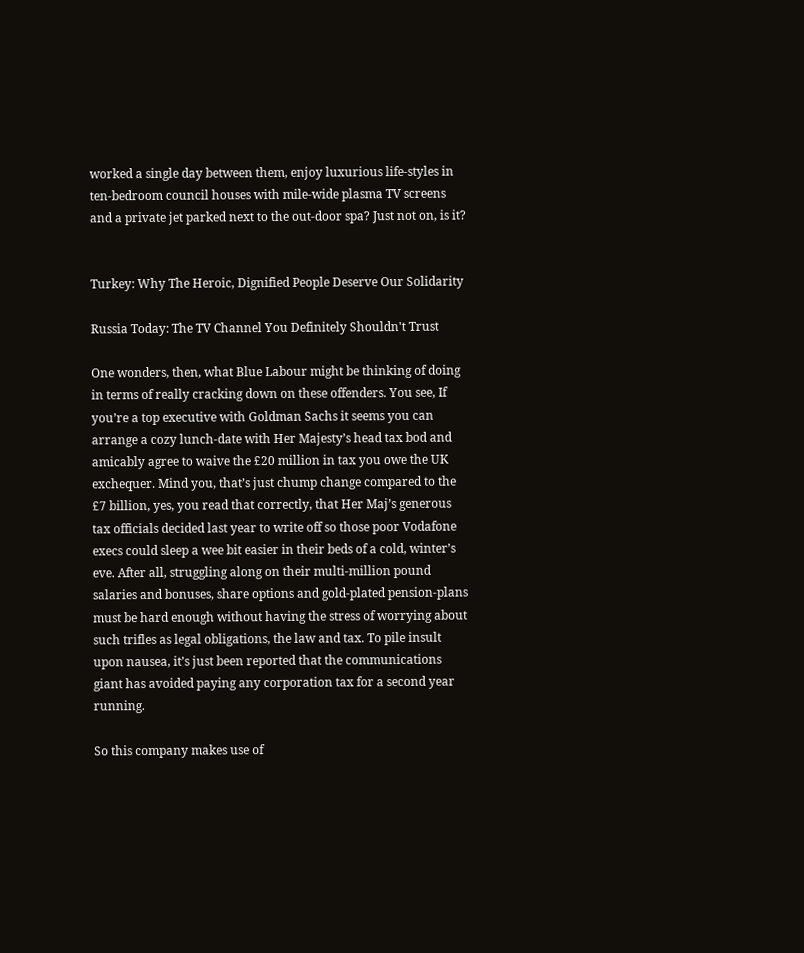worked a single day between them, enjoy luxurious life-styles in ten-bedroom council houses with mile-wide plasma TV screens and a private jet parked next to the out-door spa? Just not on, is it?


Turkey: Why The Heroic, Dignified People Deserve Our Solidarity

Russia Today: The TV Channel You Definitely Shouldn't Trust

One wonders, then, what Blue Labour might be thinking of doing in terms of really cracking down on these offenders. You see, If you’re a top executive with Goldman Sachs it seems you can arrange a cozy lunch-date with Her Majesty’s head tax bod and amicably agree to waive the £20 million in tax you owe the UK exchequer. Mind you, that’s just chump change compared to the £7 billion, yes, you read that correctly, that Her Maj’s generous tax officials decided last year to write off so those poor Vodafone execs could sleep a wee bit easier in their beds of a cold, winter’s eve. After all, struggling along on their multi-million pound salaries and bonuses, share options and gold-plated pension-plans must be hard enough without having the stress of worrying about such trifles as legal obligations, the law and tax. To pile insult upon nausea, it’s just been reported that the communications giant has avoided paying any corporation tax for a second year running.

So this company makes use of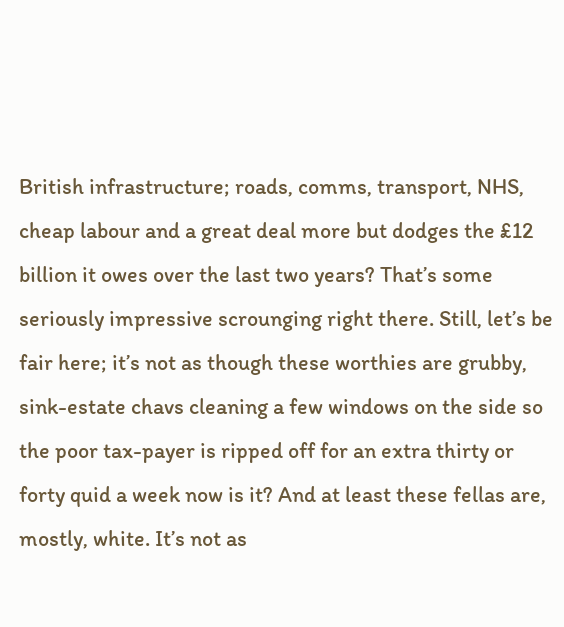British infrastructure; roads, comms, transport, NHS, cheap labour and a great deal more but dodges the £12 billion it owes over the last two years? That’s some seriously impressive scrounging right there. Still, let’s be fair here; it’s not as though these worthies are grubby, sink-estate chavs cleaning a few windows on the side so the poor tax-payer is ripped off for an extra thirty or forty quid a week now is it? And at least these fellas are, mostly, white. It’s not as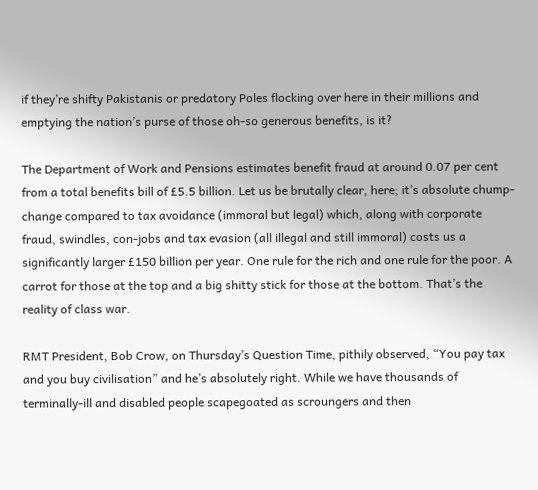if they’re shifty Pakistanis or predatory Poles flocking over here in their millions and emptying the nation’s purse of those oh-so generous benefits, is it?

The Department of Work and Pensions estimates benefit fraud at around 0.07 per cent from a total benefits bill of £5.5 billion. Let us be brutally clear, here; it’s absolute chump-change compared to tax avoidance (immoral but legal) which, along with corporate fraud, swindles, con-jobs and tax evasion (all illegal and still immoral) costs us a significantly larger £150 billion per year. One rule for the rich and one rule for the poor. A carrot for those at the top and a big shitty stick for those at the bottom. That’s the reality of class war.

RMT President, Bob Crow, on Thursday’s Question Time, pithily observed, “You pay tax and you buy civilisation” and he’s absolutely right. While we have thousands of terminally-ill and disabled people scapegoated as scroungers and then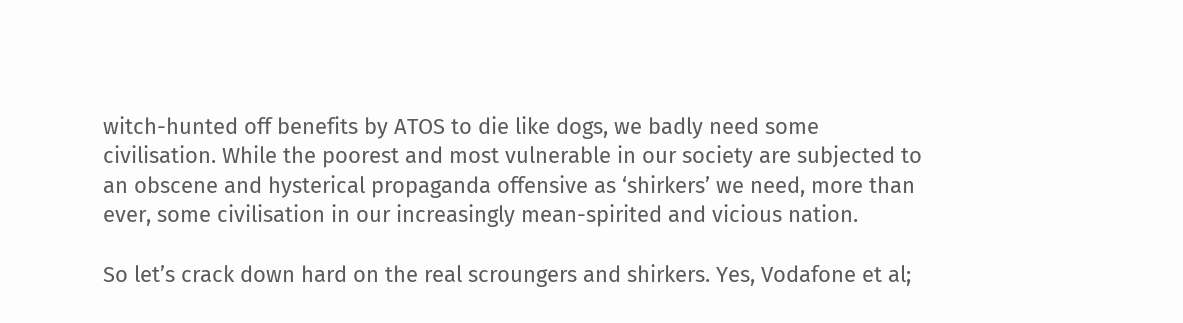witch-hunted off benefits by ATOS to die like dogs, we badly need some civilisation. While the poorest and most vulnerable in our society are subjected to an obscene and hysterical propaganda offensive as ‘shirkers’ we need, more than ever, some civilisation in our increasingly mean-spirited and vicious nation.

So let’s crack down hard on the real scroungers and shirkers. Yes, Vodafone et al;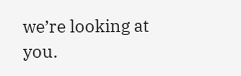we’re looking at you.